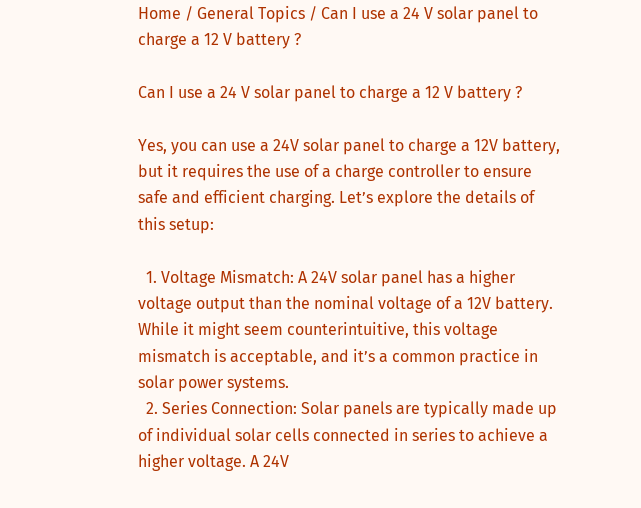Home / General Topics / Can I use a 24 V solar panel to charge a 12 V battery ?

Can I use a 24 V solar panel to charge a 12 V battery ?

Yes, you can use a 24V solar panel to charge a 12V battery, but it requires the use of a charge controller to ensure safe and efficient charging. Let’s explore the details of this setup:

  1. Voltage Mismatch: A 24V solar panel has a higher voltage output than the nominal voltage of a 12V battery. While it might seem counterintuitive, this voltage mismatch is acceptable, and it’s a common practice in solar power systems.
  2. Series Connection: Solar panels are typically made up of individual solar cells connected in series to achieve a higher voltage. A 24V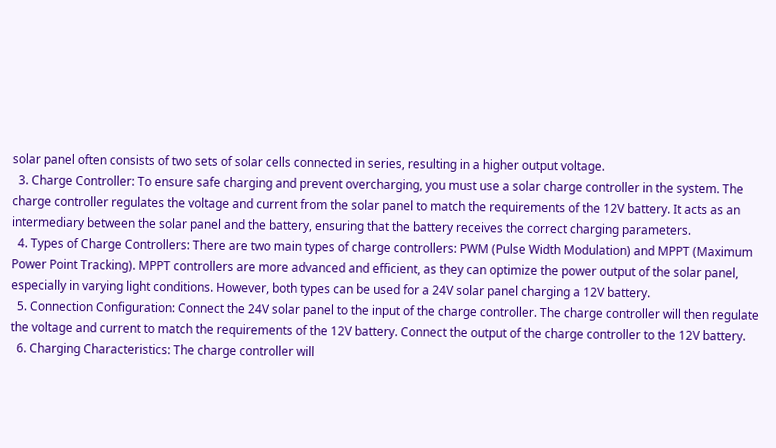solar panel often consists of two sets of solar cells connected in series, resulting in a higher output voltage.
  3. Charge Controller: To ensure safe charging and prevent overcharging, you must use a solar charge controller in the system. The charge controller regulates the voltage and current from the solar panel to match the requirements of the 12V battery. It acts as an intermediary between the solar panel and the battery, ensuring that the battery receives the correct charging parameters.
  4. Types of Charge Controllers: There are two main types of charge controllers: PWM (Pulse Width Modulation) and MPPT (Maximum Power Point Tracking). MPPT controllers are more advanced and efficient, as they can optimize the power output of the solar panel, especially in varying light conditions. However, both types can be used for a 24V solar panel charging a 12V battery.
  5. Connection Configuration: Connect the 24V solar panel to the input of the charge controller. The charge controller will then regulate the voltage and current to match the requirements of the 12V battery. Connect the output of the charge controller to the 12V battery.
  6. Charging Characteristics: The charge controller will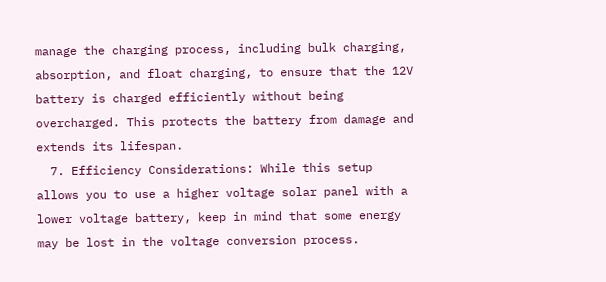manage the charging process, including bulk charging, absorption, and float charging, to ensure that the 12V battery is charged efficiently without being overcharged. This protects the battery from damage and extends its lifespan.
  7. Efficiency Considerations: While this setup allows you to use a higher voltage solar panel with a lower voltage battery, keep in mind that some energy may be lost in the voltage conversion process.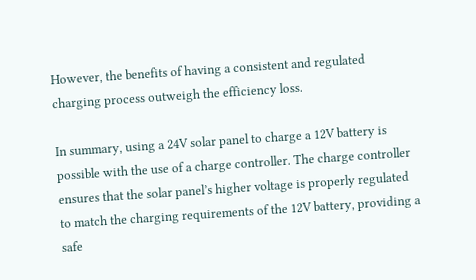However, the benefits of having a consistent and regulated charging process outweigh the efficiency loss.

In summary, using a 24V solar panel to charge a 12V battery is possible with the use of a charge controller. The charge controller ensures that the solar panel’s higher voltage is properly regulated to match the charging requirements of the 12V battery, providing a safe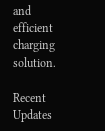and efficient charging solution.

Recent Updates